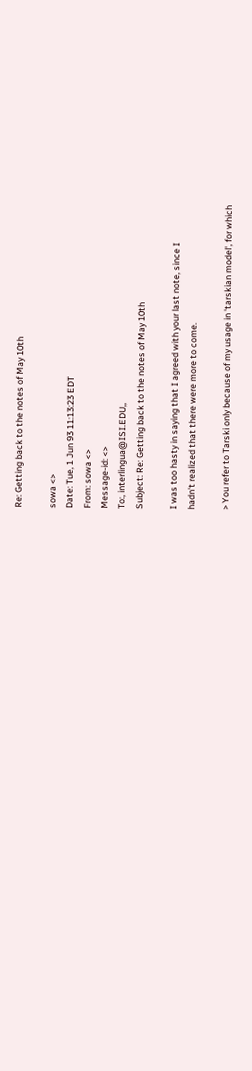Re: Getting back to the notes of May 10th

sowa <>
Date: Tue, 1 Jun 93 11:13:23 EDT
From: sowa <>
Message-id: <>
To:, interlingua@ISI.EDU,,
Subject: Re: Getting back to the notes of May 10th

I was too hasty in saying that I agreed with your last note, since I
hadn't realized that there were more to come.

> You refer to Tarski only because of my usage in 'tarskian model', for which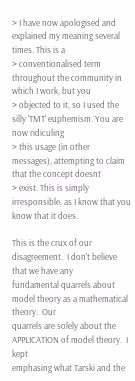> I have now apologised and explained my meaning several times. This is a
> conventionalised term throughout the community in which I work, but you
> objected to it, so I used the silly 'TMT' euphemism. You are now ridiculing
> this usage (in other messages), attempting to claim that the concept doesnt
> exist. This is simply irresponsible, as I know that you know that it does.

This is the crux of our disagreement.  I don't believe that we have any
fundamental quarrels about model theory as a mathematical theory.  Our
quarrels are solely about the APPLICATION of model theory.  I kept
emphasing what Tarski and the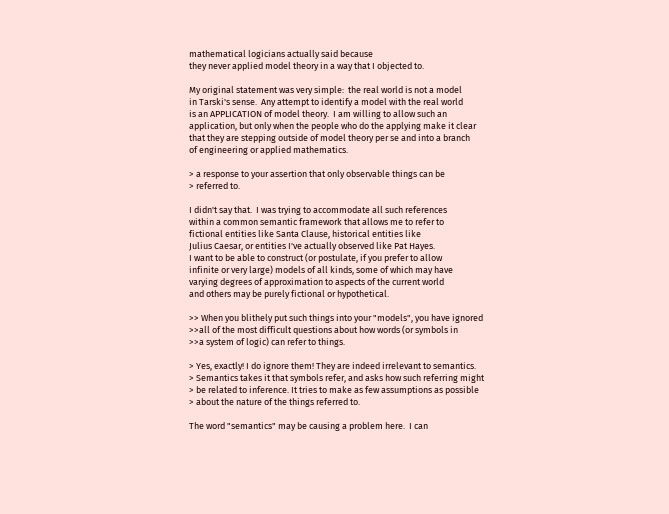mathematical logicians actually said because
they never applied model theory in a way that I objected to.

My original statement was very simple:  the real world is not a model
in Tarski's sense.  Any attempt to identify a model with the real world
is an APPLICATION of model theory.  I am willing to allow such an
application, but only when the people who do the applying make it clear
that they are stepping outside of model theory per se and into a branch
of engineering or applied mathematics.

> a response to your assertion that only observable things can be
> referred to.

I didn't say that.  I was trying to accommodate all such references
within a common semantic framework that allows me to refer to
fictional entities like Santa Clause, historical entities like
Julius Caesar, or entities I've actually observed like Pat Hayes.
I want to be able to construct (or postulate, if you prefer to allow
infinite or very large) models of all kinds, some of which may have
varying degrees of approximation to aspects of the current world
and others may be purely fictional or hypothetical.

>> When you blithely put such things into your "models", you have ignored
>>all of the most difficult questions about how words (or symbols in
>>a system of logic) can refer to things.

> Yes, exactly! I do ignore them! They are indeed irrelevant to semantics.
> Semantics takes it that symbols refer, and asks how such referring might
> be related to inference. It tries to make as few assumptions as possible
> about the nature of the things referred to.

The word "semantics" may be causing a problem here.  I can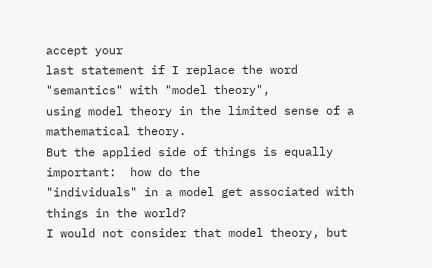accept your
last statement if I replace the word "semantics" with "model theory",
using model theory in the limited sense of a mathematical theory.
But the applied side of things is equally important:  how do the
"individuals" in a model get associated with things in the world?
I would not consider that model theory, but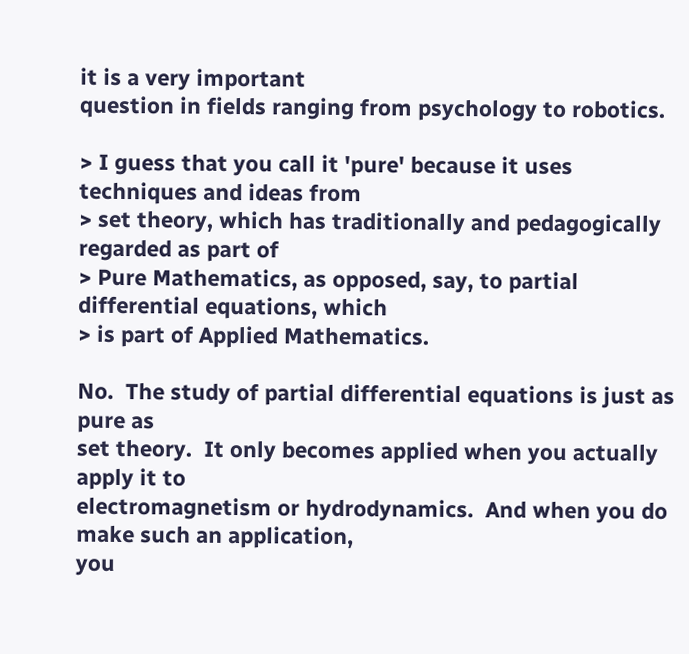it is a very important
question in fields ranging from psychology to robotics.

> I guess that you call it 'pure' because it uses techniques and ideas from
> set theory, which has traditionally and pedagogically regarded as part of
> Pure Mathematics, as opposed, say, to partial differential equations, which
> is part of Applied Mathematics.

No.  The study of partial differential equations is just as pure as
set theory.  It only becomes applied when you actually apply it to
electromagnetism or hydrodynamics.  And when you do make such an application,
you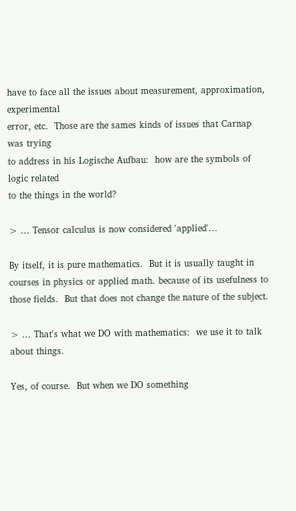have to face all the issues about measurement, approximation, experimental
error, etc.  Those are the sames kinds of issues that Carnap was trying
to address in his Logische Aufbau:  how are the symbols of logic related
to the things in the world?

> ... Tensor calculus is now considered 'applied'...

By itself, it is pure mathematics.  But it is usually taught in
courses in physics or applied math. because of its usefulness to
those fields.  But that does not change the nature of the subject.

> ... That's what we DO with mathematics:  we use it to talk about things.

Yes, of course.  But when we DO something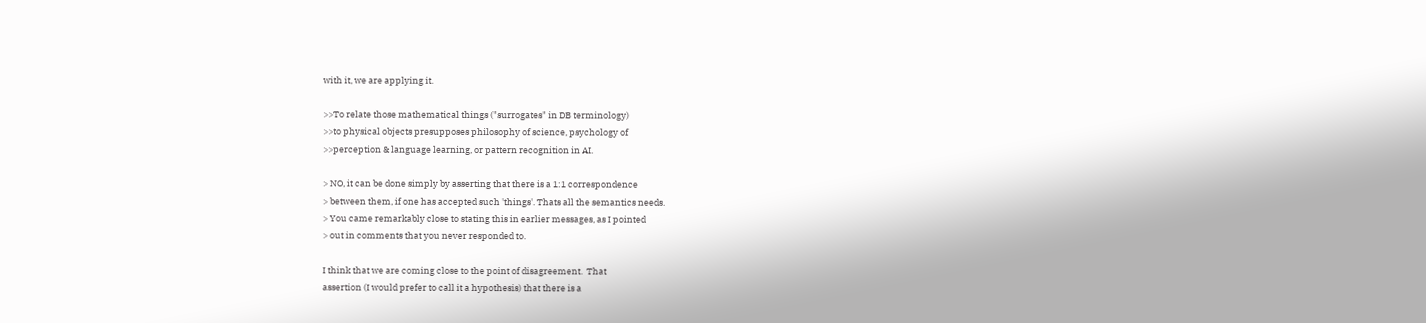with it, we are applying it.

>>To relate those mathematical things ("surrogates" in DB terminology)
>>to physical objects presupposes philosophy of science, psychology of
>>perception & language learning, or pattern recognition in AI.

> NO, it can be done simply by asserting that there is a 1:1 correspondence
> between them, if one has accepted such 'things'. Thats all the semantics needs.
> You came remarkably close to stating this in earlier messages, as I pointed
> out in comments that you never responded to.

I think that we are coming close to the point of disagreement.  That
assertion (I would prefer to call it a hypothesis) that there is a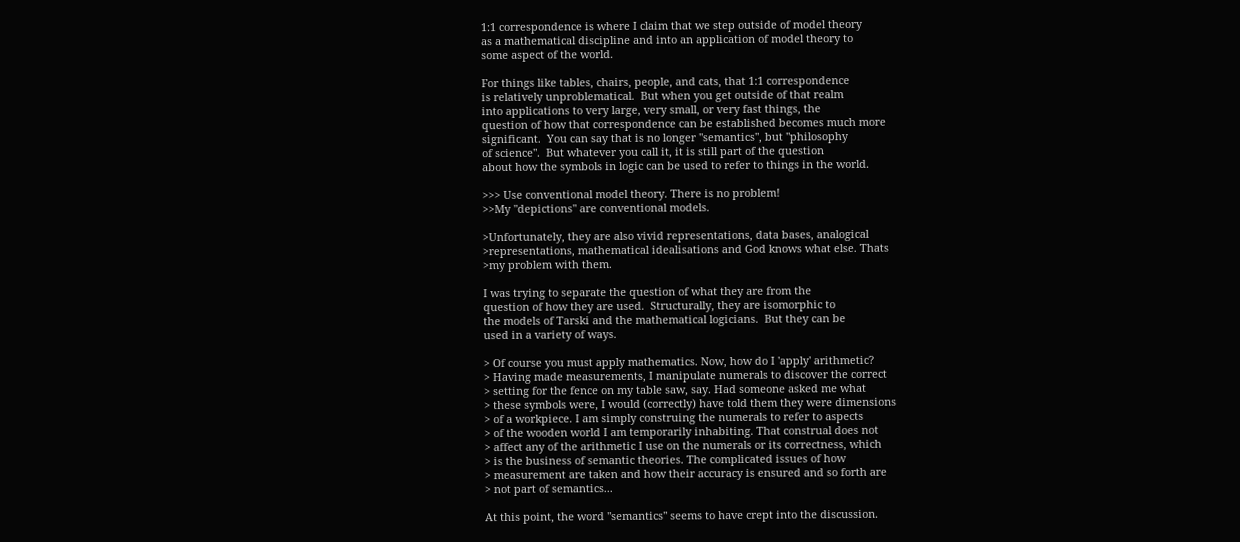1:1 correspondence is where I claim that we step outside of model theory
as a mathematical discipline and into an application of model theory to
some aspect of the world.

For things like tables, chairs, people, and cats, that 1:1 correspondence
is relatively unproblematical.  But when you get outside of that realm
into applications to very large, very small, or very fast things, the
question of how that correspondence can be established becomes much more
significant.  You can say that is no longer "semantics", but "philosophy
of science".  But whatever you call it, it is still part of the question
about how the symbols in logic can be used to refer to things in the world.

>>> Use conventional model theory. There is no problem!
>>My "depictions" are conventional models.

>Unfortunately, they are also vivid representations, data bases, analogical
>representations, mathematical idealisations and God knows what else. Thats
>my problem with them.

I was trying to separate the question of what they are from the
question of how they are used.  Structurally, they are isomorphic to
the models of Tarski and the mathematical logicians.  But they can be
used in a variety of ways.

> Of course you must apply mathematics. Now, how do I 'apply' arithmetic?
> Having made measurements, I manipulate numerals to discover the correct
> setting for the fence on my table saw, say. Had someone asked me what
> these symbols were, I would (correctly) have told them they were dimensions
> of a workpiece. I am simply construing the numerals to refer to aspects
> of the wooden world I am temporarily inhabiting. That construal does not
> affect any of the arithmetic I use on the numerals or its correctness, which
> is the business of semantic theories. The complicated issues of how
> measurement are taken and how their accuracy is ensured and so forth are
> not part of semantics...

At this point, the word "semantics" seems to have crept into the discussion.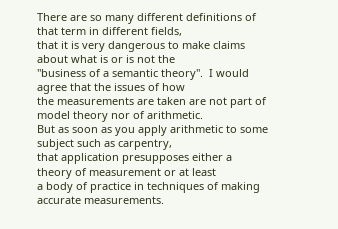There are so many different definitions of that term in different fields,
that it is very dangerous to make claims about what is or is not the
"business of a semantic theory".  I would agree that the issues of how
the measurements are taken are not part of model theory nor of arithmetic.
But as soon as you apply arithmetic to some subject such as carpentry,
that application presupposes either a theory of measurement or at least
a body of practice in techniques of making accurate measurements.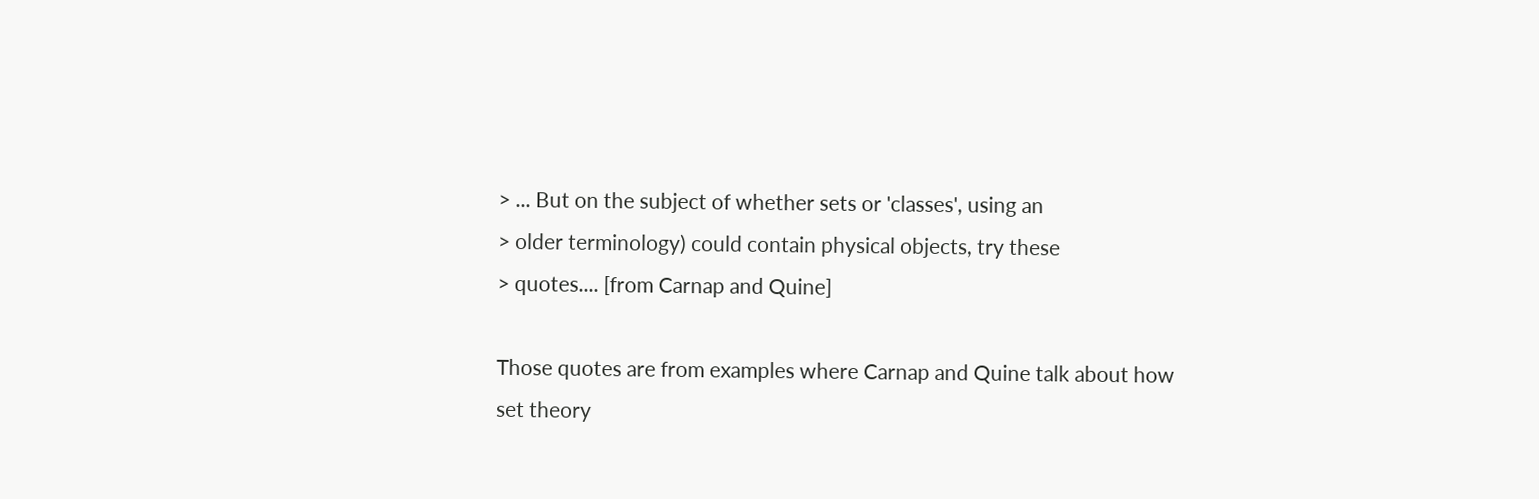> ... But on the subject of whether sets or 'classes', using an
> older terminology) could contain physical objects, try these
> quotes.... [from Carnap and Quine]

Those quotes are from examples where Carnap and Quine talk about how
set theory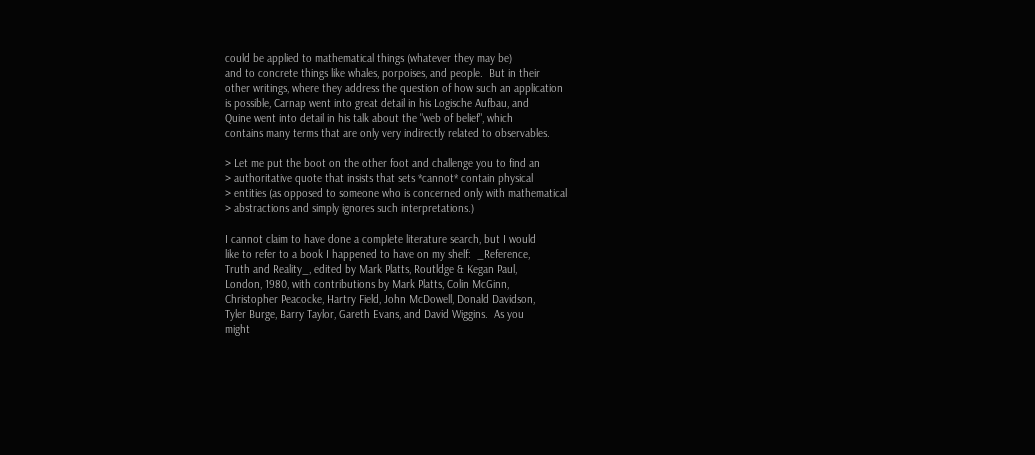could be applied to mathematical things (whatever they may be)
and to concrete things like whales, porpoises, and people.  But in their
other writings, where they address the question of how such an application
is possible, Carnap went into great detail in his Logische Aufbau, and
Quine went into detail in his talk about the "web of belief", which
contains many terms that are only very indirectly related to observables.

> Let me put the boot on the other foot and challenge you to find an
> authoritative quote that insists that sets *cannot* contain physical
> entities (as opposed to someone who is concerned only with mathematical
> abstractions and simply ignores such interpretations.)

I cannot claim to have done a complete literature search, but I would
like to refer to a book I happened to have on my shelf:  _Reference,
Truth and Reality_, edited by Mark Platts, Routldge & Kegan Paul,
London, 1980, with contributions by Mark Platts, Colin McGinn,
Christopher Peacocke, Hartry Field, John McDowell, Donald Davidson,
Tyler Burge, Barry Taylor, Gareth Evans, and David Wiggins.  As you
might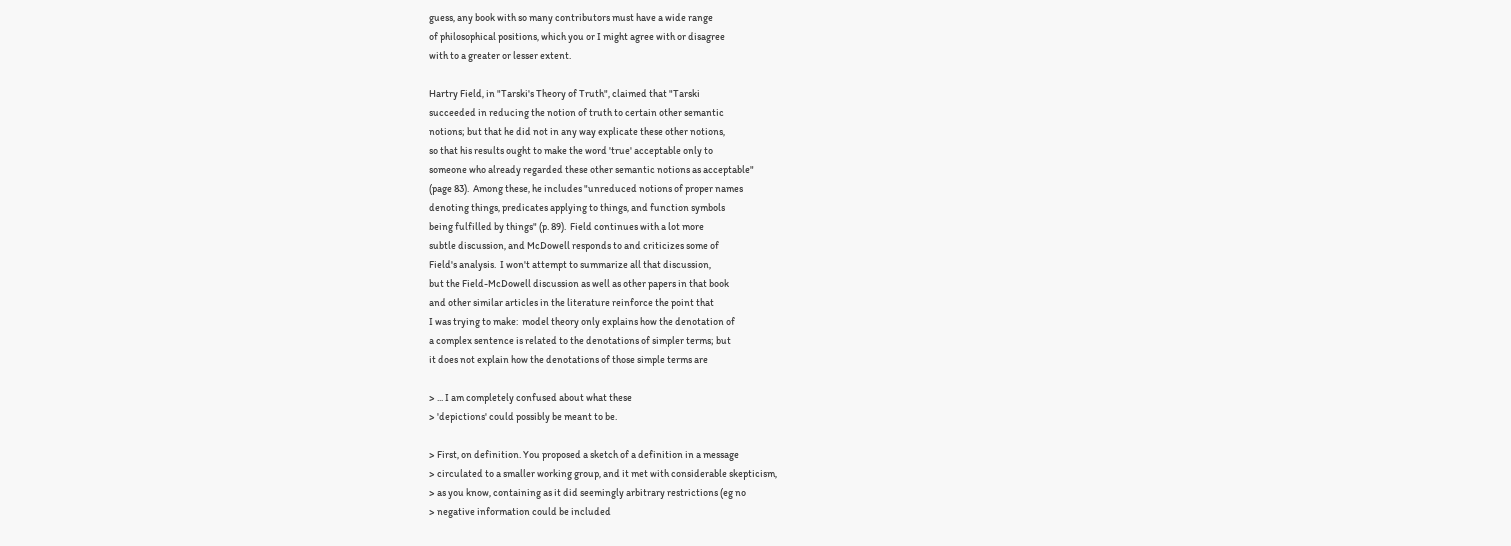guess, any book with so many contributors must have a wide range
of philosophical positions, which you or I might agree with or disagree
with to a greater or lesser extent.

Hartry Field, in "Tarski's Theory of Truth", claimed that "Tarski
succeeded in reducing the notion of truth to certain other semantic
notions; but that he did not in any way explicate these other notions,
so that his results ought to make the word 'true' acceptable only to
someone who already regarded these other semantic notions as acceptable"
(page 83).  Among these, he includes "unreduced notions of proper names
denoting things, predicates applying to things, and function symbols
being fulfilled by things" (p. 89).  Field continues with a lot more
subtle discussion, and McDowell responds to and criticizes some of
Field's analysis.  I won't attempt to summarize all that discussion,
but the Field-McDowell discussion as well as other papers in that book
and other similar articles in the literature reinforce the point that
I was trying to make:  model theory only explains how the denotation of
a complex sentence is related to the denotations of simpler terms; but
it does not explain how the denotations of those simple terms are

> ... I am completely confused about what these
> 'depictions' could possibly be meant to be.

> First, on definition. You proposed a sketch of a definition in a message
> circulated to a smaller working group, and it met with considerable skepticism,
> as you know, containing as it did seemingly arbitrary restrictions (eg no
> negative information could be included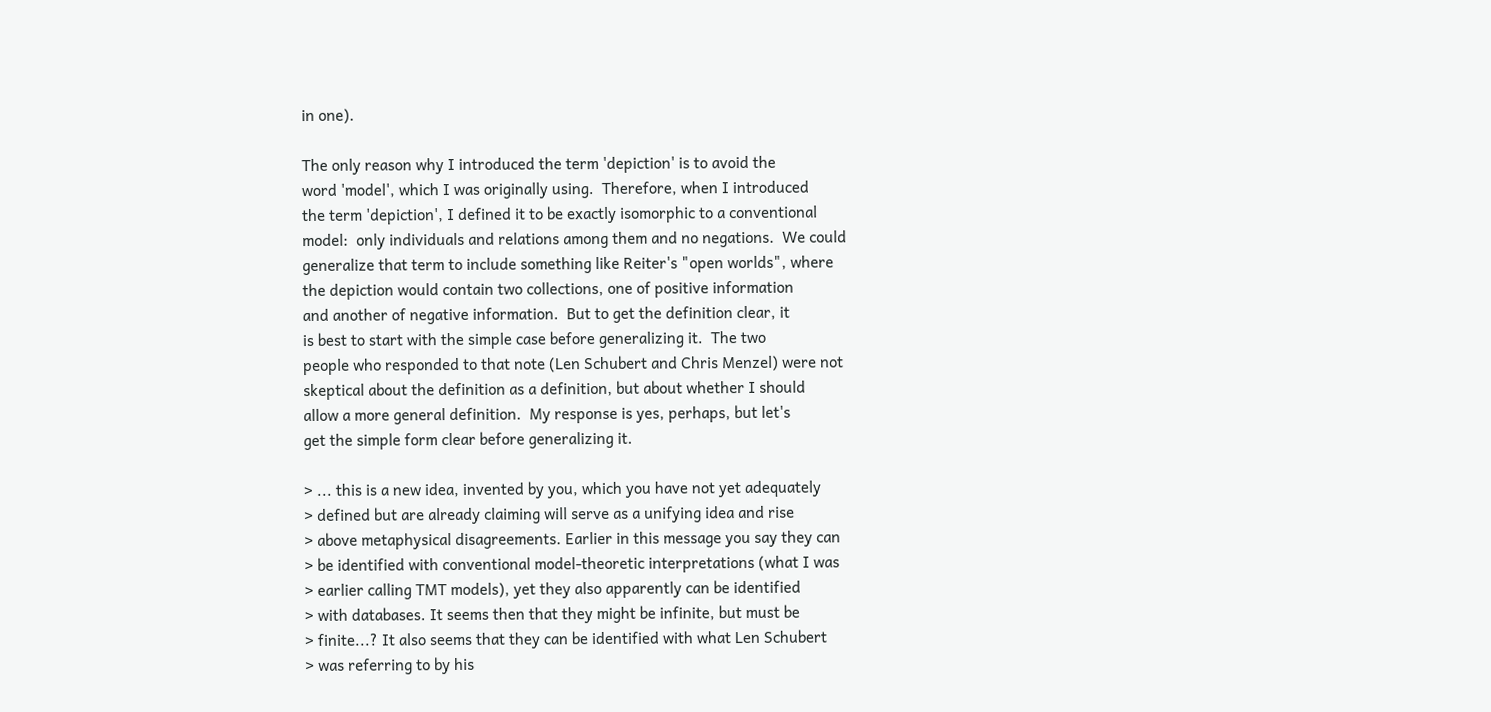in one).

The only reason why I introduced the term 'depiction' is to avoid the
word 'model', which I was originally using.  Therefore, when I introduced
the term 'depiction', I defined it to be exactly isomorphic to a conventional
model:  only individuals and relations among them and no negations.  We could
generalize that term to include something like Reiter's "open worlds", where
the depiction would contain two collections, one of positive information
and another of negative information.  But to get the definition clear, it
is best to start with the simple case before generalizing it.  The two
people who responded to that note (Len Schubert and Chris Menzel) were not
skeptical about the definition as a definition, but about whether I should
allow a more general definition.  My response is yes, perhaps, but let's
get the simple form clear before generalizing it.

> ... this is a new idea, invented by you, which you have not yet adequately
> defined but are already claiming will serve as a unifying idea and rise
> above metaphysical disagreements. Earlier in this message you say they can
> be identified with conventional model-theoretic interpretations (what I was
> earlier calling TMT models), yet they also apparently can be identified
> with databases. It seems then that they might be infinite, but must be
> finite...? It also seems that they can be identified with what Len Schubert
> was referring to by his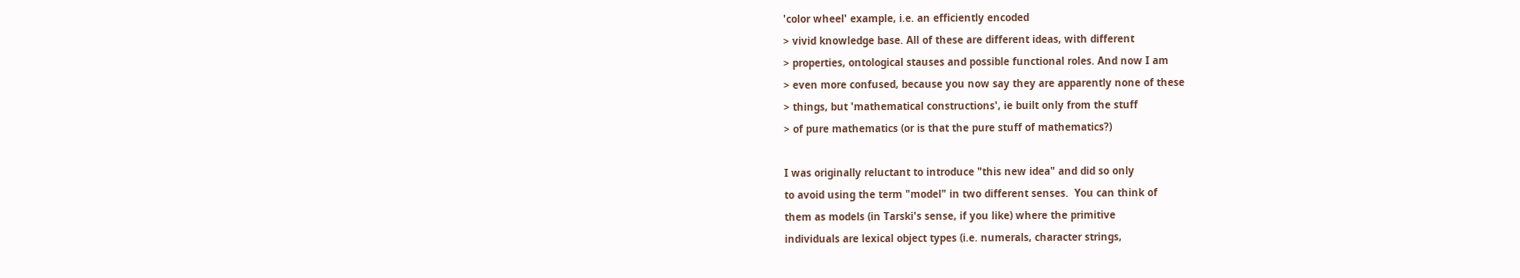'color wheel' example, i.e. an efficiently encoded
> vivid knowledge base. All of these are different ideas, with different
> properties, ontological stauses and possible functional roles. And now I am
> even more confused, because you now say they are apparently none of these
> things, but 'mathematical constructions', ie built only from the stuff
> of pure mathematics (or is that the pure stuff of mathematics?)

I was originally reluctant to introduce "this new idea" and did so only
to avoid using the term "model" in two different senses.  You can think of
them as models (in Tarski's sense, if you like) where the primitive
individuals are lexical object types (i.e. numerals, character strings,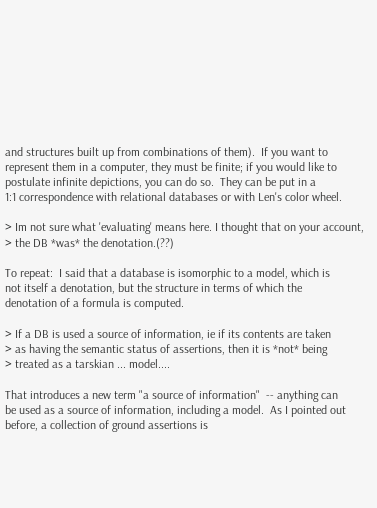and structures built up from combinations of them).  If you want to
represent them in a computer, they must be finite; if you would like to
postulate infinite depictions, you can do so.  They can be put in a
1:1 correspondence with relational databases or with Len's color wheel.

> Im not sure what 'evaluating' means here. I thought that on your account,
> the DB *was* the denotation.(??)

To repeat:  I said that a database is isomorphic to a model, which is
not itself a denotation, but the structure in terms of which the
denotation of a formula is computed.

> If a DB is used a source of information, ie if its contents are taken
> as having the semantic status of assertions, then it is *not* being
> treated as a tarskian ... model....

That introduces a new term "a source of information"  -- anything can
be used as a source of information, including a model.  As I pointed out
before, a collection of ground assertions is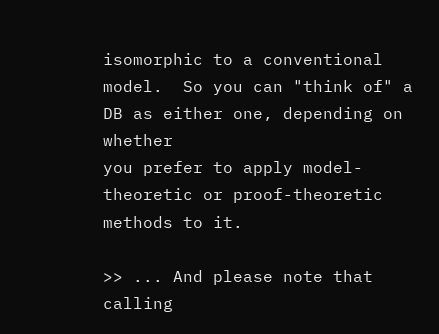isomorphic to a conventional
model.  So you can "think of" a DB as either one, depending on whether
you prefer to apply model-theoretic or proof-theoretic methods to it.

>> ... And please note that calling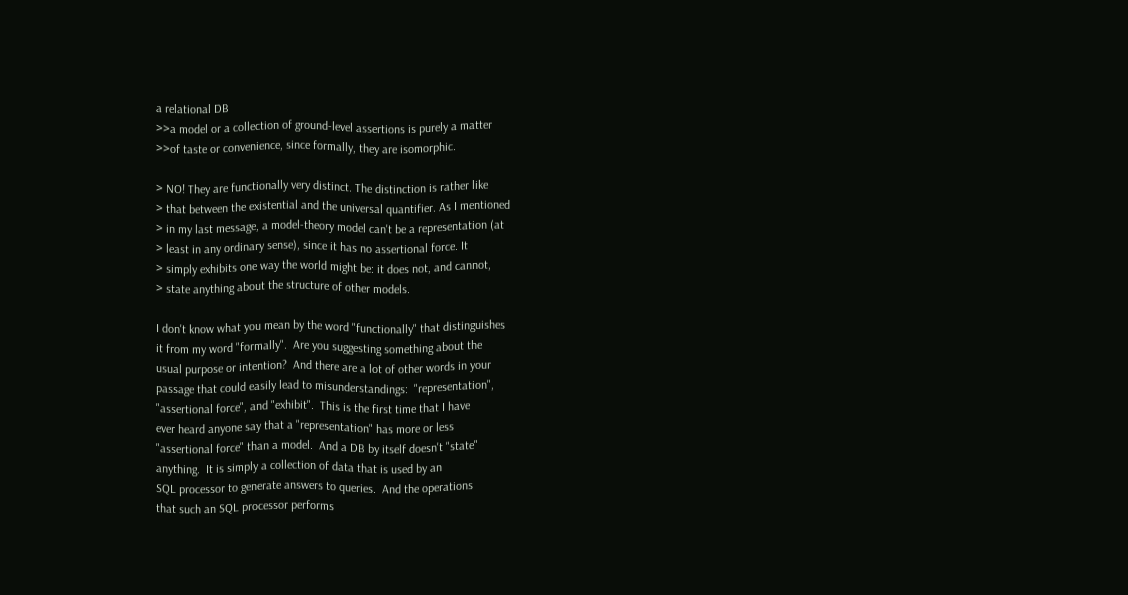a relational DB
>>a model or a collection of ground-level assertions is purely a matter
>>of taste or convenience, since formally, they are isomorphic.

> NO! They are functionally very distinct. The distinction is rather like
> that between the existential and the universal quantifier. As I mentioned
> in my last message, a model-theory model can't be a representation (at
> least in any ordinary sense), since it has no assertional force. It
> simply exhibits one way the world might be: it does not, and cannot,
> state anything about the structure of other models.

I don't know what you mean by the word "functionally" that distinguishes
it from my word "formally".  Are you suggesting something about the
usual purpose or intention?  And there are a lot of other words in your
passage that could easily lead to misunderstandings:  "representation",
"assertional force", and "exhibit".  This is the first time that I have
ever heard anyone say that a "representation" has more or less
"assertional force" than a model.  And a DB by itself doesn't "state"
anything.  It is simply a collection of data that is used by an
SQL processor to generate answers to queries.  And the operations
that such an SQL processor performs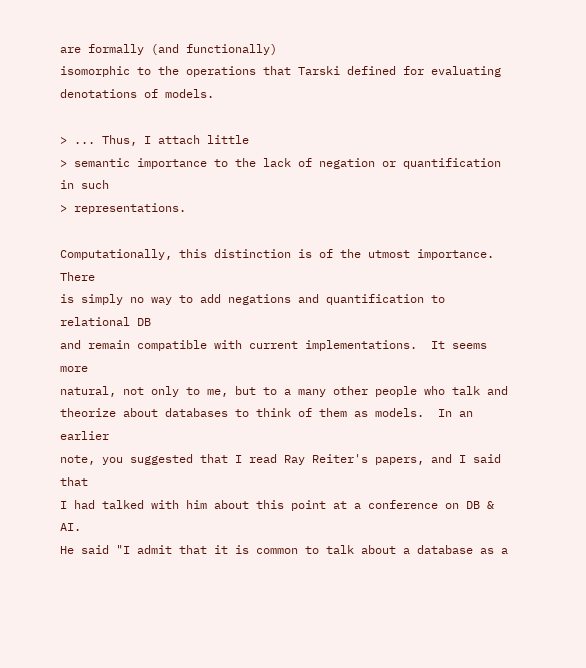are formally (and functionally)
isomorphic to the operations that Tarski defined for evaluating
denotations of models.

> ... Thus, I attach little
> semantic importance to the lack of negation or quantification in such
> representations.

Computationally, this distinction is of the utmost importance.  There
is simply no way to add negations and quantification to relational DB
and remain compatible with current implementations.  It seems more
natural, not only to me, but to a many other people who talk and
theorize about databases to think of them as models.  In an earlier
note, you suggested that I read Ray Reiter's papers, and I said that
I had talked with him about this point at a conference on DB & AI.
He said "I admit that it is common to talk about a database as a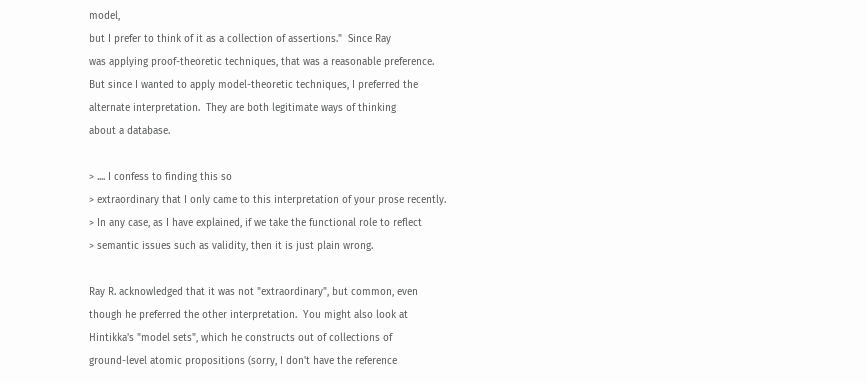model,
but I prefer to think of it as a collection of assertions."  Since Ray
was applying proof-theoretic techniques, that was a reasonable preference.
But since I wanted to apply model-theoretic techniques, I preferred the
alternate interpretation.  They are both legitimate ways of thinking
about a database.

> .... I confess to finding this so
> extraordinary that I only came to this interpretation of your prose recently.
> In any case, as I have explained, if we take the functional role to reflect
> semantic issues such as validity, then it is just plain wrong.

Ray R. acknowledged that it was not "extraordinary", but common, even
though he preferred the other interpretation.  You might also look at
Hintikka's "model sets", which he constructs out of collections of
ground-level atomic propositions (sorry, I don't have the reference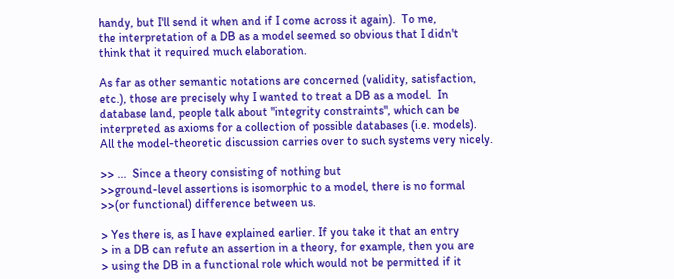handy, but I'll send it when and if I come across it again).  To me,
the interpretation of a DB as a model seemed so obvious that I didn't
think that it required much elaboration.

As far as other semantic notations are concerned (validity, satisfaction,
etc.), those are precisely why I wanted to treat a DB as a model.  In
database land, people talk about "integrity constraints", which can be
interpreted as axioms for a collection of possible databases (i.e. models).
All the model-theoretic discussion carries over to such systems very nicely.

>> ...  Since a theory consisting of nothing but
>>ground-level assertions is isomorphic to a model, there is no formal
>>(or functional) difference between us.

> Yes there is, as I have explained earlier. If you take it that an entry
> in a DB can refute an assertion in a theory, for example, then you are
> using the DB in a functional role which would not be permitted if it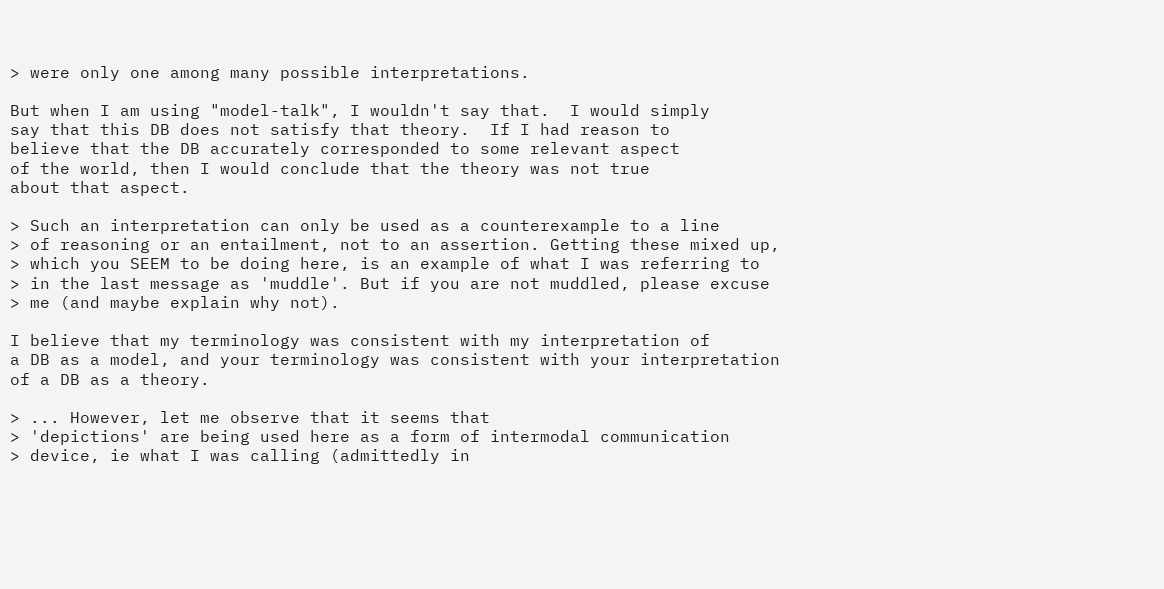> were only one among many possible interpretations.

But when I am using "model-talk", I wouldn't say that.  I would simply
say that this DB does not satisfy that theory.  If I had reason to
believe that the DB accurately corresponded to some relevant aspect
of the world, then I would conclude that the theory was not true
about that aspect.

> Such an interpretation can only be used as a counterexample to a line
> of reasoning or an entailment, not to an assertion. Getting these mixed up,
> which you SEEM to be doing here, is an example of what I was referring to
> in the last message as 'muddle'. But if you are not muddled, please excuse
> me (and maybe explain why not).

I believe that my terminology was consistent with my interpretation of
a DB as a model, and your terminology was consistent with your interpretation
of a DB as a theory.

> ... However, let me observe that it seems that
> 'depictions' are being used here as a form of intermodal communication
> device, ie what I was calling (admittedly in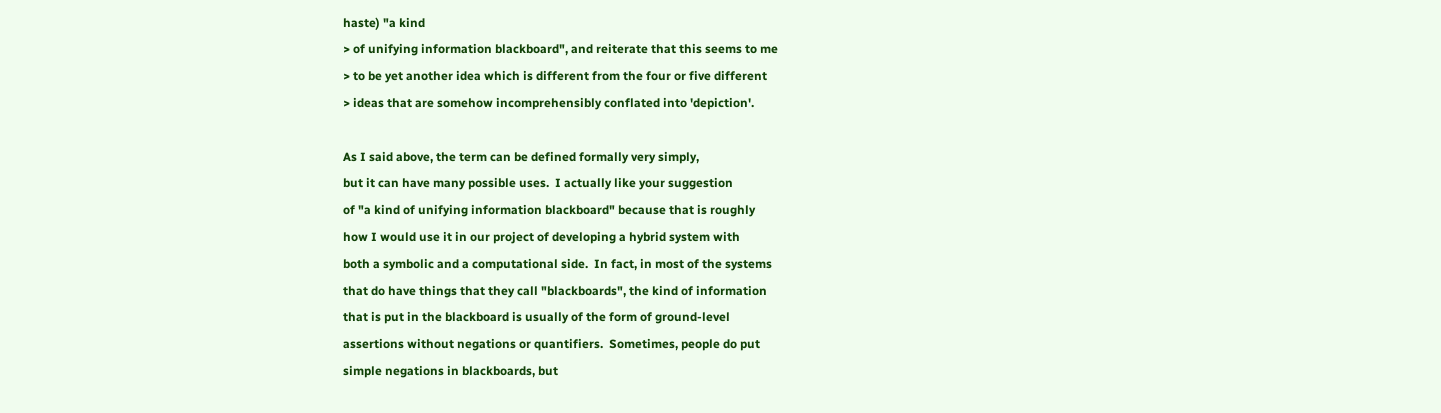haste) "a kind
> of unifying information blackboard", and reiterate that this seems to me
> to be yet another idea which is different from the four or five different
> ideas that are somehow incomprehensibly conflated into 'depiction'.

As I said above, the term can be defined formally very simply,
but it can have many possible uses.  I actually like your suggestion
of "a kind of unifying information blackboard" because that is roughly
how I would use it in our project of developing a hybrid system with
both a symbolic and a computational side.  In fact, in most of the systems
that do have things that they call "blackboards", the kind of information
that is put in the blackboard is usually of the form of ground-level
assertions without negations or quantifiers.  Sometimes, people do put
simple negations in blackboards, but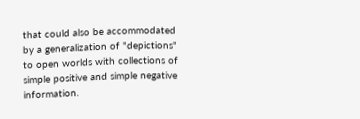that could also be accommodated
by a generalization of "depictions" to open worlds with collections of
simple positive and simple negative information.